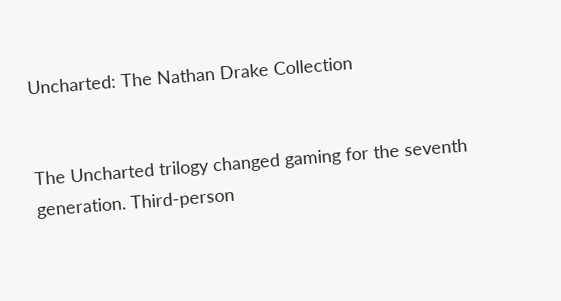Uncharted: The Nathan Drake Collection


The Uncharted trilogy changed gaming for the seventh generation. Third-person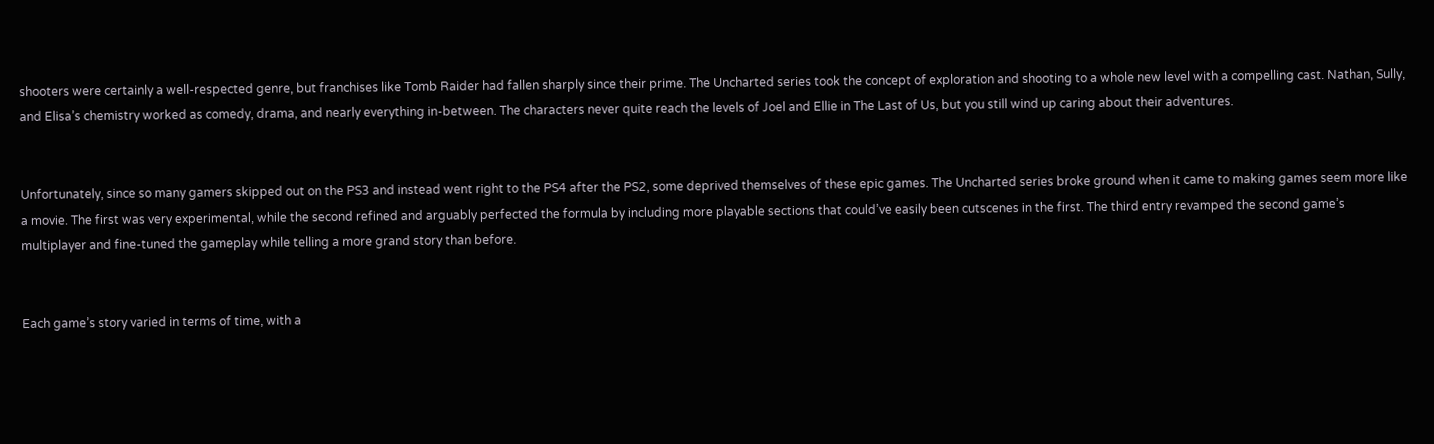shooters were certainly a well-respected genre, but franchises like Tomb Raider had fallen sharply since their prime. The Uncharted series took the concept of exploration and shooting to a whole new level with a compelling cast. Nathan, Sully, and Elisa’s chemistry worked as comedy, drama, and nearly everything in-between. The characters never quite reach the levels of Joel and Ellie in The Last of Us, but you still wind up caring about their adventures.


Unfortunately, since so many gamers skipped out on the PS3 and instead went right to the PS4 after the PS2, some deprived themselves of these epic games. The Uncharted series broke ground when it came to making games seem more like a movie. The first was very experimental, while the second refined and arguably perfected the formula by including more playable sections that could’ve easily been cutscenes in the first. The third entry revamped the second game’s multiplayer and fine-tuned the gameplay while telling a more grand story than before.


Each game’s story varied in terms of time, with a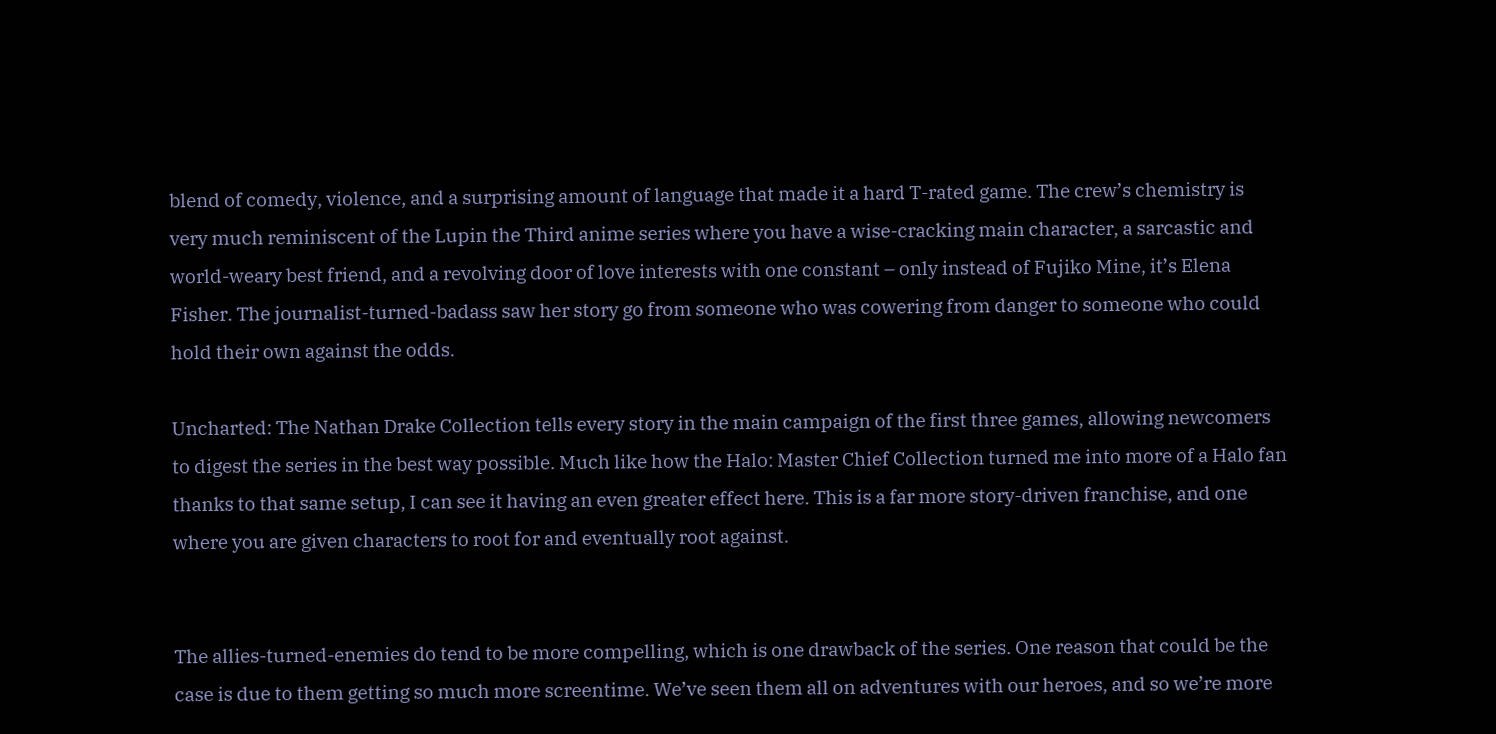blend of comedy, violence, and a surprising amount of language that made it a hard T-rated game. The crew’s chemistry is very much reminiscent of the Lupin the Third anime series where you have a wise-cracking main character, a sarcastic and world-weary best friend, and a revolving door of love interests with one constant – only instead of Fujiko Mine, it’s Elena Fisher. The journalist-turned-badass saw her story go from someone who was cowering from danger to someone who could hold their own against the odds.

Uncharted: The Nathan Drake Collection tells every story in the main campaign of the first three games, allowing newcomers to digest the series in the best way possible. Much like how the Halo: Master Chief Collection turned me into more of a Halo fan thanks to that same setup, I can see it having an even greater effect here. This is a far more story-driven franchise, and one where you are given characters to root for and eventually root against.


The allies-turned-enemies do tend to be more compelling, which is one drawback of the series. One reason that could be the case is due to them getting so much more screentime. We’ve seen them all on adventures with our heroes, and so we’re more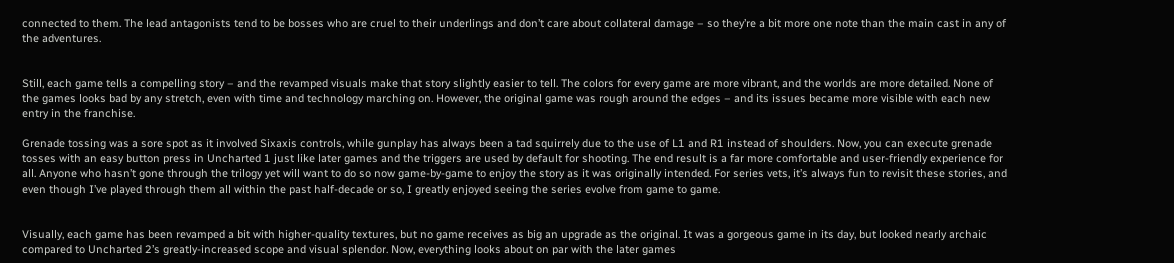connected to them. The lead antagonists tend to be bosses who are cruel to their underlings and don’t care about collateral damage – so they’re a bit more one note than the main cast in any of the adventures.


Still, each game tells a compelling story – and the revamped visuals make that story slightly easier to tell. The colors for every game are more vibrant, and the worlds are more detailed. None of the games looks bad by any stretch, even with time and technology marching on. However, the original game was rough around the edges – and its issues became more visible with each new entry in the franchise.

Grenade tossing was a sore spot as it involved Sixaxis controls, while gunplay has always been a tad squirrely due to the use of L1 and R1 instead of shoulders. Now, you can execute grenade tosses with an easy button press in Uncharted 1 just like later games and the triggers are used by default for shooting. The end result is a far more comfortable and user-friendly experience for all. Anyone who hasn’t gone through the trilogy yet will want to do so now game-by-game to enjoy the story as it was originally intended. For series vets, it’s always fun to revisit these stories, and even though I’ve played through them all within the past half-decade or so, I greatly enjoyed seeing the series evolve from game to game.


Visually, each game has been revamped a bit with higher-quality textures, but no game receives as big an upgrade as the original. It was a gorgeous game in its day, but looked nearly archaic compared to Uncharted 2’s greatly-increased scope and visual splendor. Now, everything looks about on par with the later games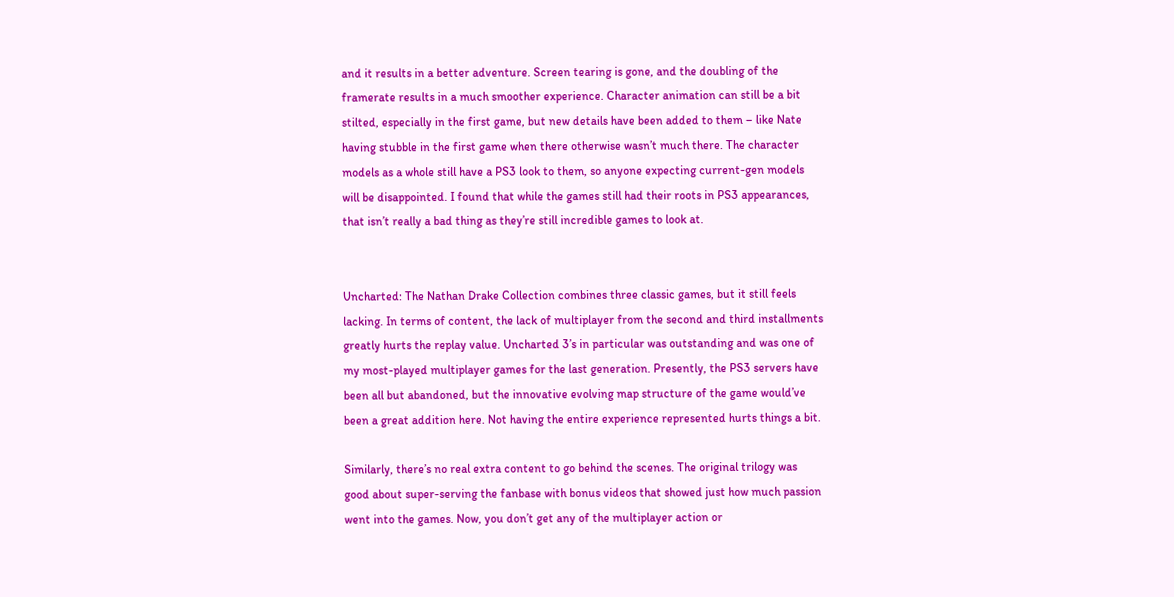and it results in a better adventure. Screen tearing is gone, and the doubling of the framerate results in a much smoother experience. Character animation can still be a bit stilted, especially in the first game, but new details have been added to them – like Nate having stubble in the first game when there otherwise wasn’t much there. The character models as a whole still have a PS3 look to them, so anyone expecting current-gen models will be disappointed. I found that while the games still had their roots in PS3 appearances, that isn’t really a bad thing as they’re still incredible games to look at.


Uncharted: The Nathan Drake Collection combines three classic games, but it still feels lacking. In terms of content, the lack of multiplayer from the second and third installments greatly hurts the replay value. Uncharted 3’s in particular was outstanding and was one of my most-played multiplayer games for the last generation. Presently, the PS3 servers have been all but abandoned, but the innovative evolving map structure of the game would’ve been a great addition here. Not having the entire experience represented hurts things a bit.

Similarly, there’s no real extra content to go behind the scenes. The original trilogy was good about super-serving the fanbase with bonus videos that showed just how much passion went into the games. Now, you don’t get any of the multiplayer action or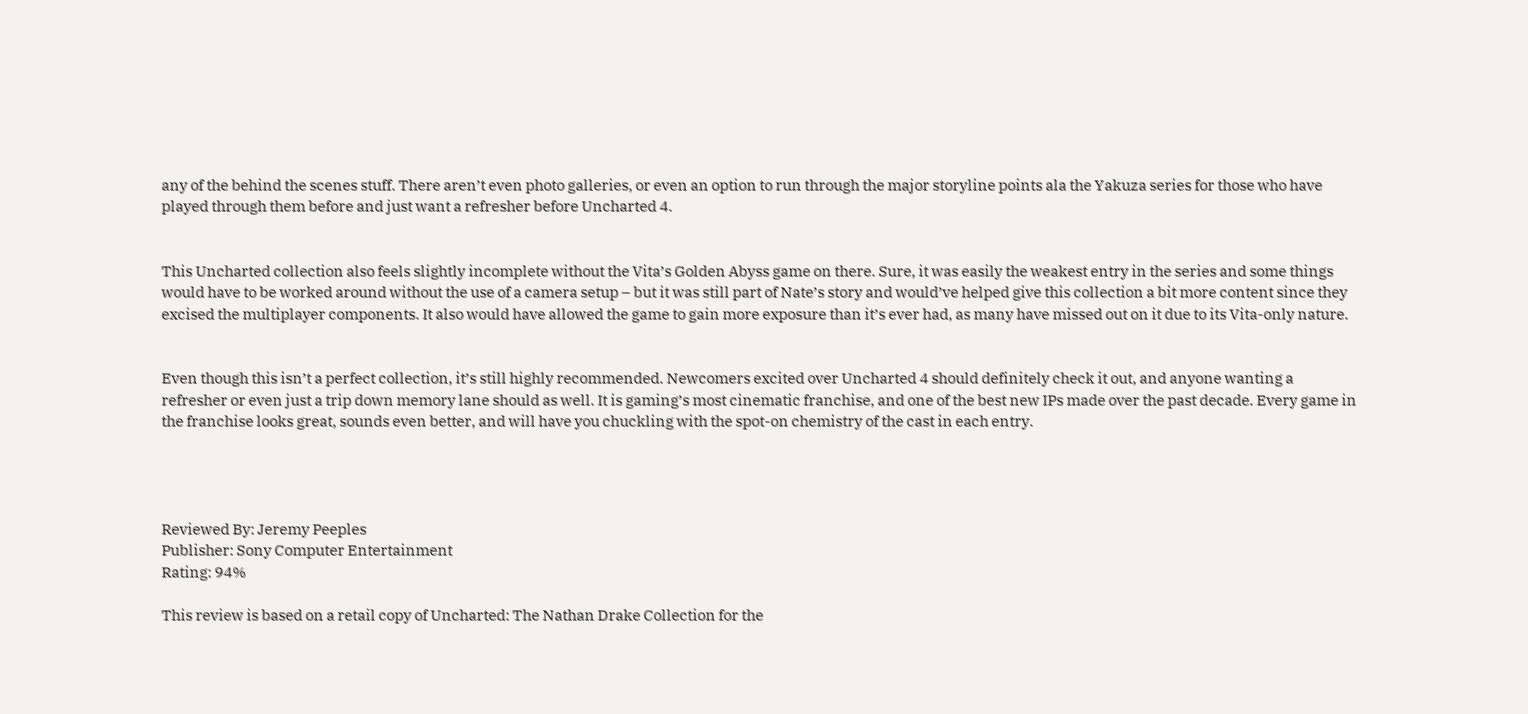any of the behind the scenes stuff. There aren’t even photo galleries, or even an option to run through the major storyline points ala the Yakuza series for those who have played through them before and just want a refresher before Uncharted 4.


This Uncharted collection also feels slightly incomplete without the Vita’s Golden Abyss game on there. Sure, it was easily the weakest entry in the series and some things would have to be worked around without the use of a camera setup – but it was still part of Nate’s story and would’ve helped give this collection a bit more content since they excised the multiplayer components. It also would have allowed the game to gain more exposure than it’s ever had, as many have missed out on it due to its Vita-only nature.


Even though this isn’t a perfect collection, it’s still highly recommended. Newcomers excited over Uncharted 4 should definitely check it out, and anyone wanting a refresher or even just a trip down memory lane should as well. It is gaming’s most cinematic franchise, and one of the best new IPs made over the past decade. Every game in the franchise looks great, sounds even better, and will have you chuckling with the spot-on chemistry of the cast in each entry.




Reviewed By: Jeremy Peeples
Publisher: Sony Computer Entertainment
Rating: 94%

This review is based on a retail copy of Uncharted: The Nathan Drake Collection for the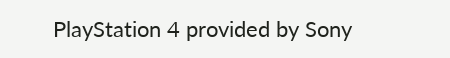PlayStation 4 provided by Sony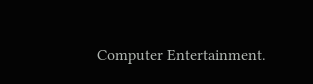Computer Entertainment.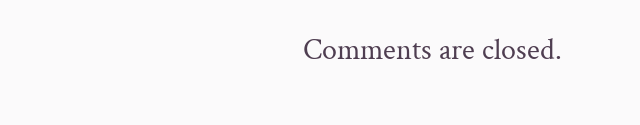Comments are closed.